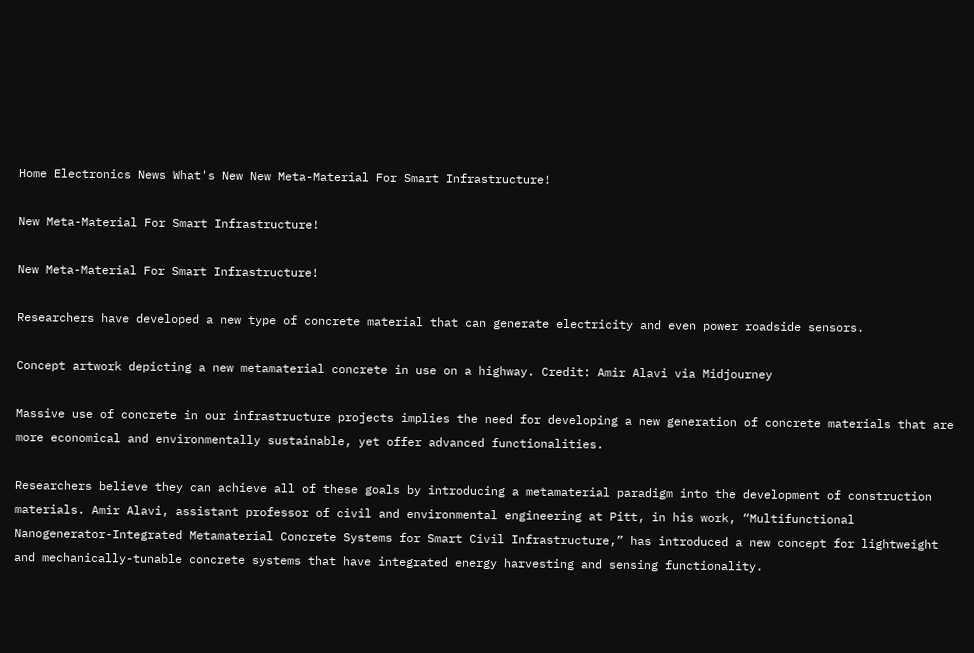Home Electronics News What's New New Meta-Material For Smart Infrastructure!

New Meta-Material For Smart Infrastructure!

New Meta-Material For Smart Infrastructure!

Researchers have developed a new type of concrete material that can generate electricity and even power roadside sensors.

Concept artwork depicting a new metamaterial concrete in use on a highway. Credit: Amir Alavi via Midjourney

Massive use of concrete in our infrastructure projects implies the need for developing a new generation of concrete materials that are more economical and environmentally sustainable, yet offer advanced functionalities.

Researchers believe they can achieve all of these goals by introducing a metamaterial paradigm into the development of construction materials. Amir Alavi, assistant professor of civil and environmental engineering at Pitt, in his work, “Multifunctional Nanogenerator-Integrated Metamaterial Concrete Systems for Smart Civil Infrastructure,” has introduced a new concept for lightweight and mechanically-tunable concrete systems that have integrated energy harvesting and sensing functionality.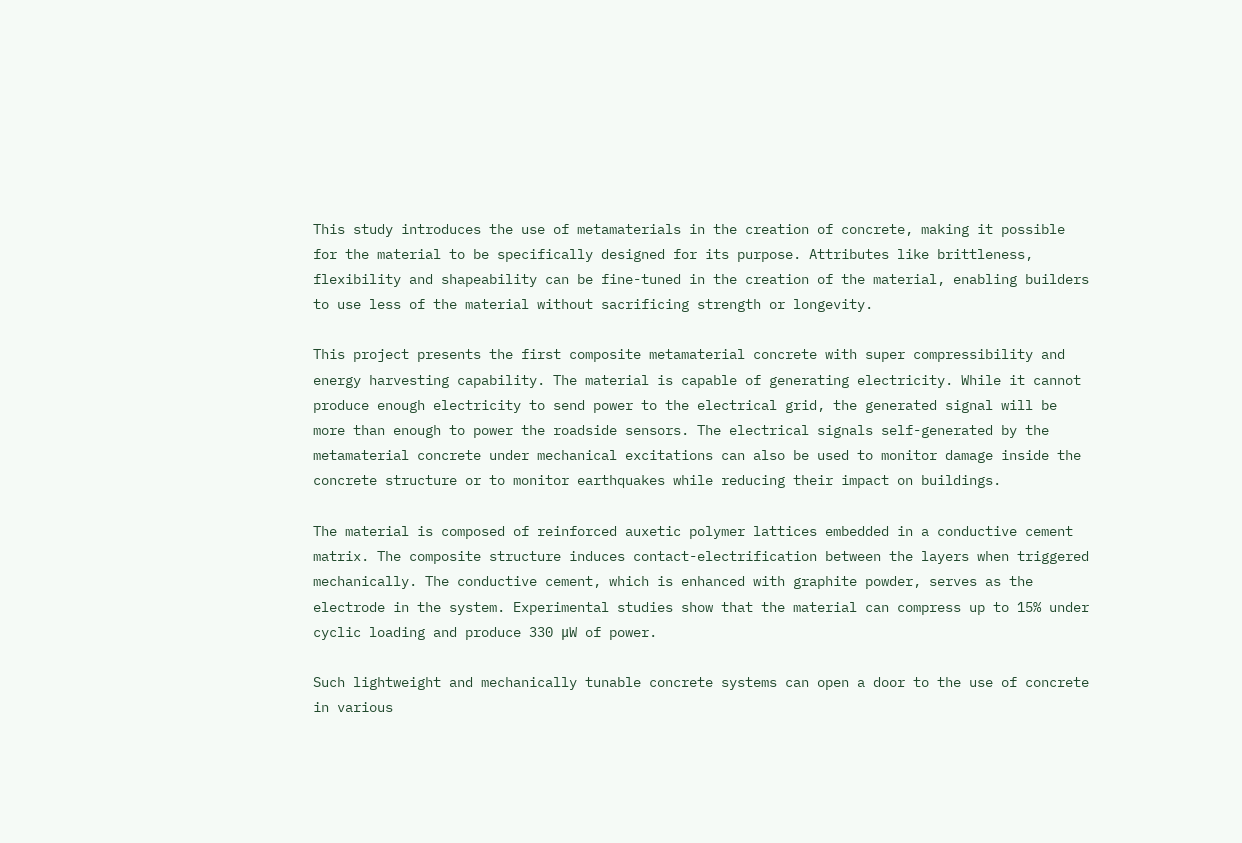This study introduces the use of metamaterials in the creation of concrete, making it possible for the material to be specifically designed for its purpose. Attributes like brittleness, flexibility and shapeability can be fine-tuned in the creation of the material, enabling builders to use less of the material without sacrificing strength or longevity.

This project presents the first composite metamaterial concrete with super compressibility and energy harvesting capability. The material is capable of generating electricity. While it cannot produce enough electricity to send power to the electrical grid, the generated signal will be more than enough to power the roadside sensors. The electrical signals self-generated by the metamaterial concrete under mechanical excitations can also be used to monitor damage inside the concrete structure or to monitor earthquakes while reducing their impact on buildings.

The material is composed of reinforced auxetic polymer lattices embedded in a conductive cement matrix. The composite structure induces contact-electrification between the layers when triggered mechanically. The conductive cement, which is enhanced with graphite powder, serves as the electrode in the system. Experimental studies show that the material can compress up to 15% under cyclic loading and produce 330 μW of power.

Such lightweight and mechanically tunable concrete systems can open a door to the use of concrete in various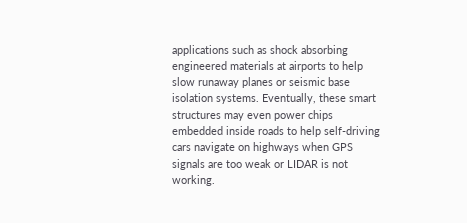applications such as shock absorbing engineered materials at airports to help slow runaway planes or seismic base isolation systems. Eventually, these smart structures may even power chips embedded inside roads to help self-driving cars navigate on highways when GPS signals are too weak or LIDAR is not working.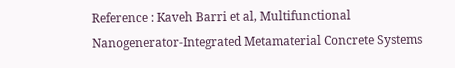Reference : Kaveh Barri et al, Multifunctional Nanogenerator‐Integrated Metamaterial Concrete Systems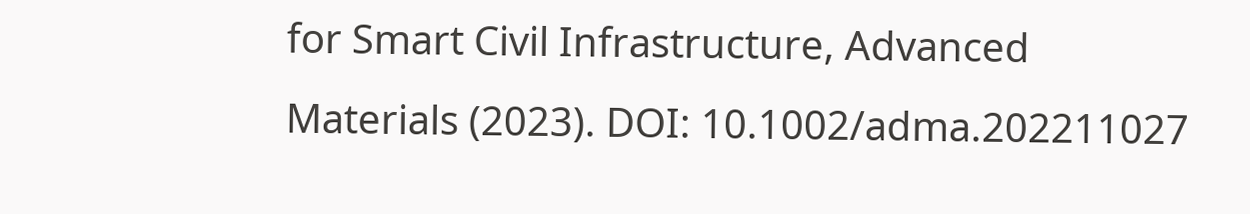for Smart Civil Infrastructure, Advanced Materials (2023). DOI: 10.1002/adma.202211027